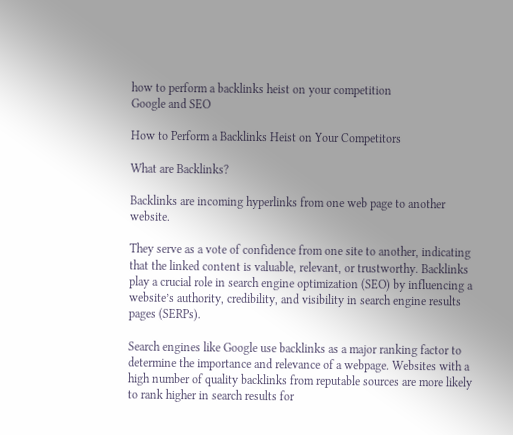how to perform a backlinks heist on your competition
Google and SEO

How to Perform a Backlinks Heist on Your Competitors

What are Backlinks?

Backlinks are incoming hyperlinks from one web page to another website.

They serve as a vote of confidence from one site to another, indicating that the linked content is valuable, relevant, or trustworthy. Backlinks play a crucial role in search engine optimization (SEO) by influencing a website’s authority, credibility, and visibility in search engine results pages (SERPs).

Search engines like Google use backlinks as a major ranking factor to determine the importance and relevance of a webpage. Websites with a high number of quality backlinks from reputable sources are more likely to rank higher in search results for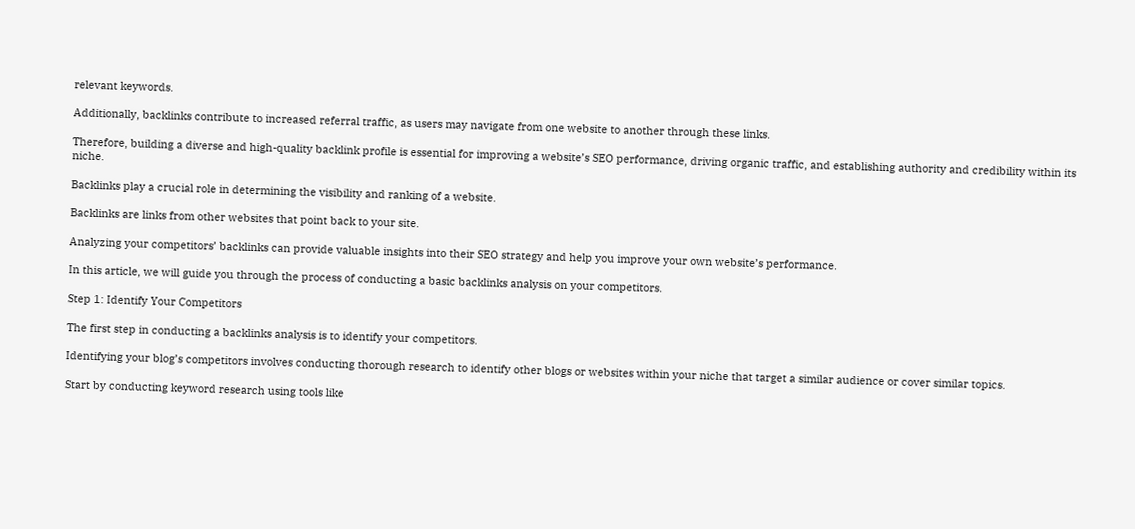relevant keywords.

Additionally, backlinks contribute to increased referral traffic, as users may navigate from one website to another through these links.

Therefore, building a diverse and high-quality backlink profile is essential for improving a website’s SEO performance, driving organic traffic, and establishing authority and credibility within its niche.

Backlinks play a crucial role in determining the visibility and ranking of a website.

Backlinks are links from other websites that point back to your site.

Analyzing your competitors’ backlinks can provide valuable insights into their SEO strategy and help you improve your own website’s performance.

In this article, we will guide you through the process of conducting a basic backlinks analysis on your competitors.

Step 1: Identify Your Competitors

The first step in conducting a backlinks analysis is to identify your competitors.

Identifying your blog’s competitors involves conducting thorough research to identify other blogs or websites within your niche that target a similar audience or cover similar topics.

Start by conducting keyword research using tools like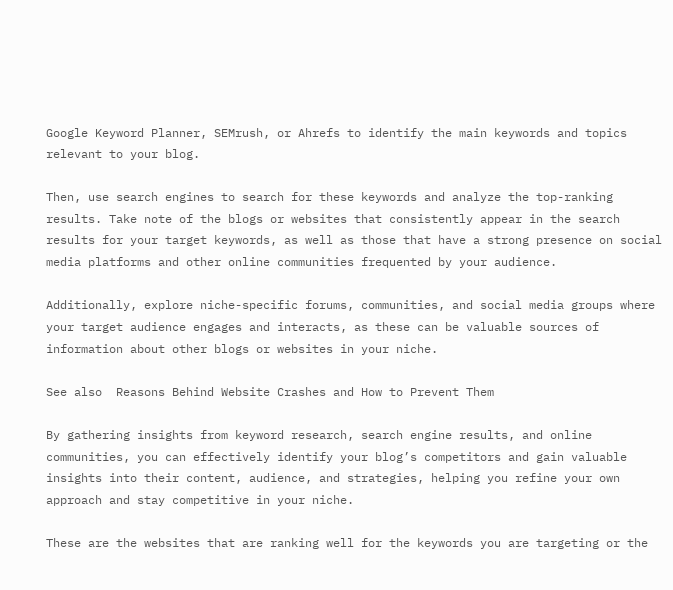Google Keyword Planner, SEMrush, or Ahrefs to identify the main keywords and topics relevant to your blog.

Then, use search engines to search for these keywords and analyze the top-ranking results. Take note of the blogs or websites that consistently appear in the search results for your target keywords, as well as those that have a strong presence on social media platforms and other online communities frequented by your audience.

Additionally, explore niche-specific forums, communities, and social media groups where your target audience engages and interacts, as these can be valuable sources of information about other blogs or websites in your niche.

See also  Reasons Behind Website Crashes and How to Prevent Them

By gathering insights from keyword research, search engine results, and online communities, you can effectively identify your blog’s competitors and gain valuable insights into their content, audience, and strategies, helping you refine your own approach and stay competitive in your niche.

These are the websites that are ranking well for the keywords you are targeting or the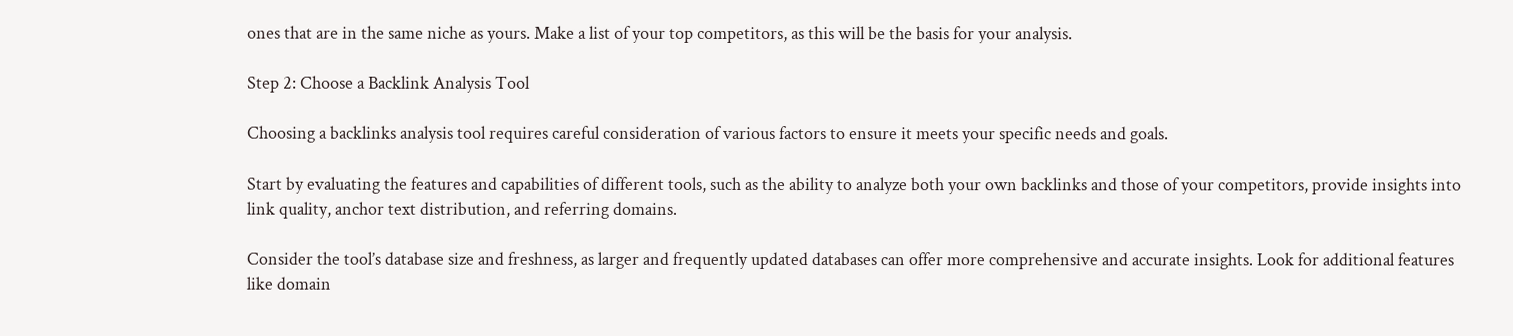ones that are in the same niche as yours. Make a list of your top competitors, as this will be the basis for your analysis.

Step 2: Choose a Backlink Analysis Tool

Choosing a backlinks analysis tool requires careful consideration of various factors to ensure it meets your specific needs and goals.

Start by evaluating the features and capabilities of different tools, such as the ability to analyze both your own backlinks and those of your competitors, provide insights into link quality, anchor text distribution, and referring domains.

Consider the tool’s database size and freshness, as larger and frequently updated databases can offer more comprehensive and accurate insights. Look for additional features like domain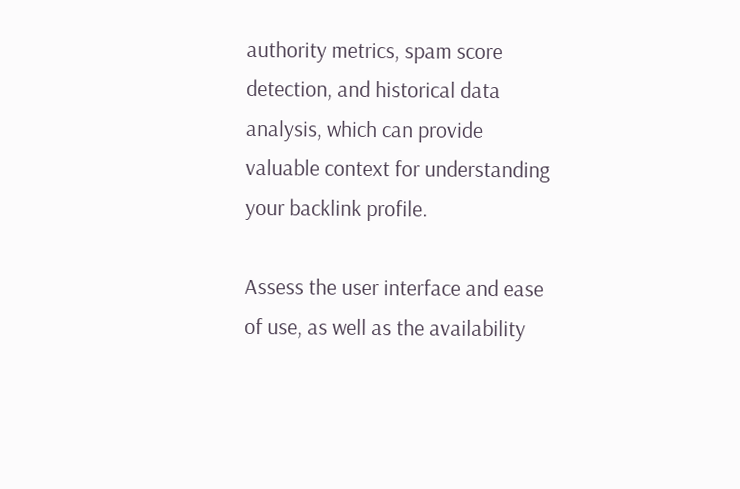authority metrics, spam score detection, and historical data analysis, which can provide valuable context for understanding your backlink profile.

Assess the user interface and ease of use, as well as the availability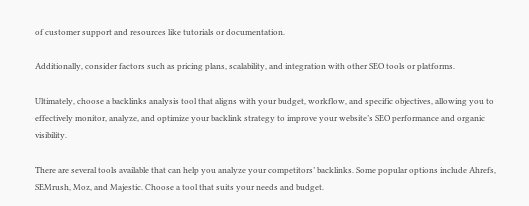of customer support and resources like tutorials or documentation.

Additionally, consider factors such as pricing plans, scalability, and integration with other SEO tools or platforms.

Ultimately, choose a backlinks analysis tool that aligns with your budget, workflow, and specific objectives, allowing you to effectively monitor, analyze, and optimize your backlink strategy to improve your website’s SEO performance and organic visibility.

There are several tools available that can help you analyze your competitors’ backlinks. Some popular options include Ahrefs, SEMrush, Moz, and Majestic. Choose a tool that suits your needs and budget.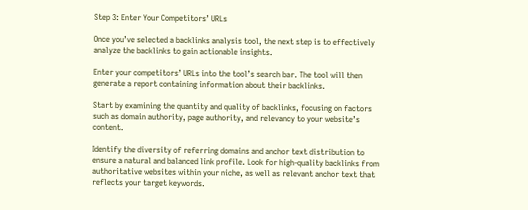Step 3: Enter Your Competitors’ URLs

Once you’ve selected a backlinks analysis tool, the next step is to effectively analyze the backlinks to gain actionable insights.

Enter your competitors’ URLs into the tool’s search bar. The tool will then generate a report containing information about their backlinks.

Start by examining the quantity and quality of backlinks, focusing on factors such as domain authority, page authority, and relevancy to your website’s content.

Identify the diversity of referring domains and anchor text distribution to ensure a natural and balanced link profile. Look for high-quality backlinks from authoritative websites within your niche, as well as relevant anchor text that reflects your target keywords.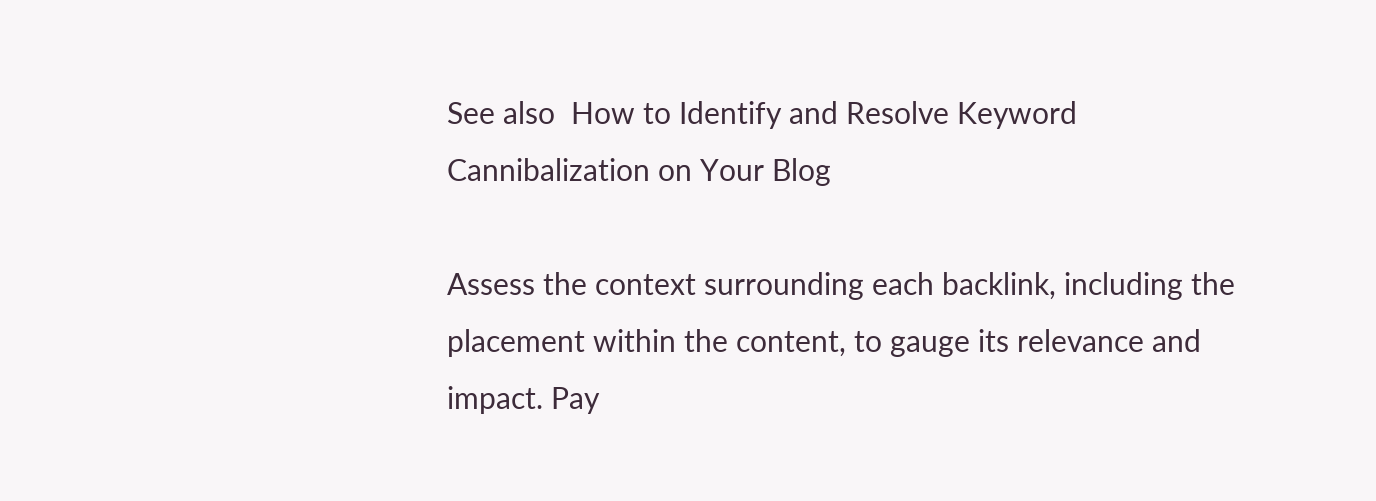See also  How to Identify and Resolve Keyword Cannibalization on Your Blog

Assess the context surrounding each backlink, including the placement within the content, to gauge its relevance and impact. Pay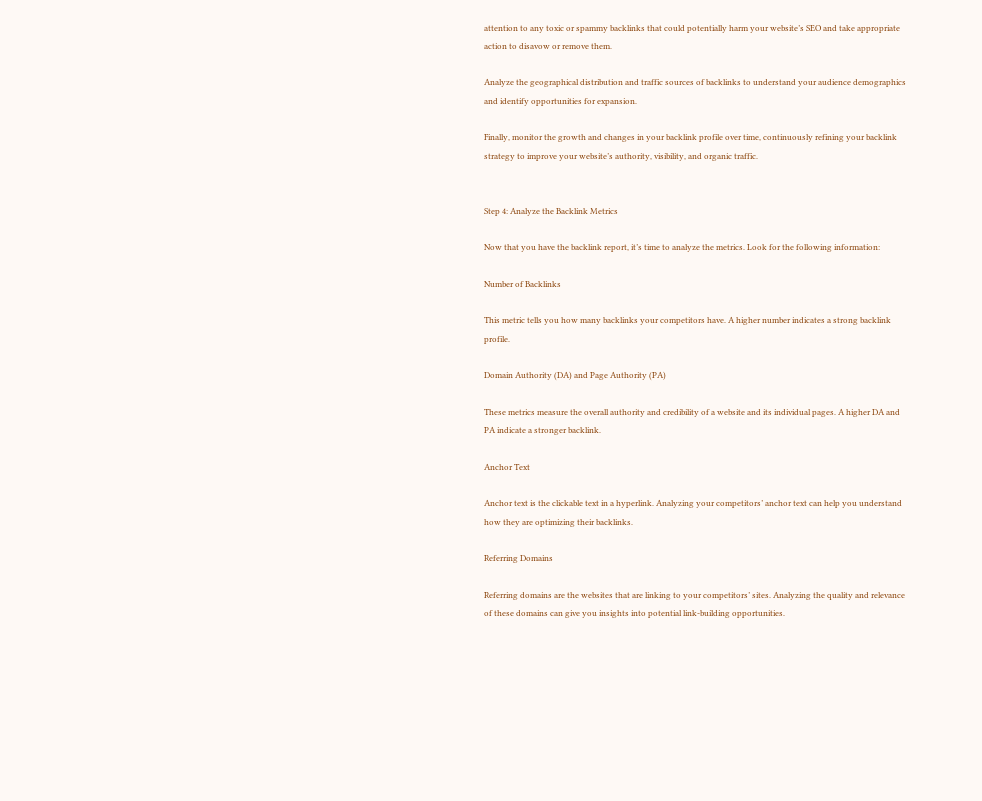attention to any toxic or spammy backlinks that could potentially harm your website’s SEO and take appropriate action to disavow or remove them.

Analyze the geographical distribution and traffic sources of backlinks to understand your audience demographics and identify opportunities for expansion.

Finally, monitor the growth and changes in your backlink profile over time, continuously refining your backlink strategy to improve your website’s authority, visibility, and organic traffic.


Step 4: Analyze the Backlink Metrics

Now that you have the backlink report, it’s time to analyze the metrics. Look for the following information:

Number of Backlinks

This metric tells you how many backlinks your competitors have. A higher number indicates a strong backlink profile.

Domain Authority (DA) and Page Authority (PA)

These metrics measure the overall authority and credibility of a website and its individual pages. A higher DA and PA indicate a stronger backlink.

Anchor Text

Anchor text is the clickable text in a hyperlink. Analyzing your competitors’ anchor text can help you understand how they are optimizing their backlinks.

Referring Domains

Referring domains are the websites that are linking to your competitors’ sites. Analyzing the quality and relevance of these domains can give you insights into potential link-building opportunities.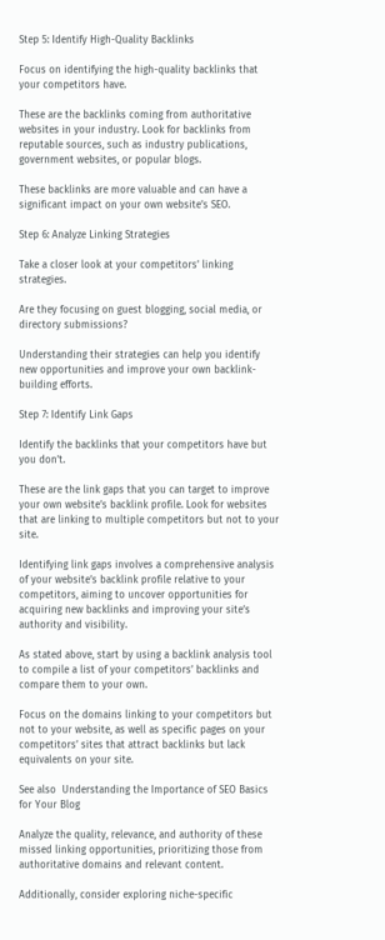Step 5: Identify High-Quality Backlinks

Focus on identifying the high-quality backlinks that your competitors have.

These are the backlinks coming from authoritative websites in your industry. Look for backlinks from reputable sources, such as industry publications, government websites, or popular blogs.

These backlinks are more valuable and can have a significant impact on your own website’s SEO.

Step 6: Analyze Linking Strategies

Take a closer look at your competitors’ linking strategies.

Are they focusing on guest blogging, social media, or directory submissions?

Understanding their strategies can help you identify new opportunities and improve your own backlink-building efforts.

Step 7: Identify Link Gaps

Identify the backlinks that your competitors have but you don’t.

These are the link gaps that you can target to improve your own website’s backlink profile. Look for websites that are linking to multiple competitors but not to your site.

Identifying link gaps involves a comprehensive analysis of your website’s backlink profile relative to your competitors, aiming to uncover opportunities for acquiring new backlinks and improving your site’s authority and visibility.

As stated above, start by using a backlink analysis tool to compile a list of your competitors’ backlinks and compare them to your own.

Focus on the domains linking to your competitors but not to your website, as well as specific pages on your competitors’ sites that attract backlinks but lack equivalents on your site.

See also  Understanding the Importance of SEO Basics for Your Blog

Analyze the quality, relevance, and authority of these missed linking opportunities, prioritizing those from authoritative domains and relevant content.

Additionally, consider exploring niche-specific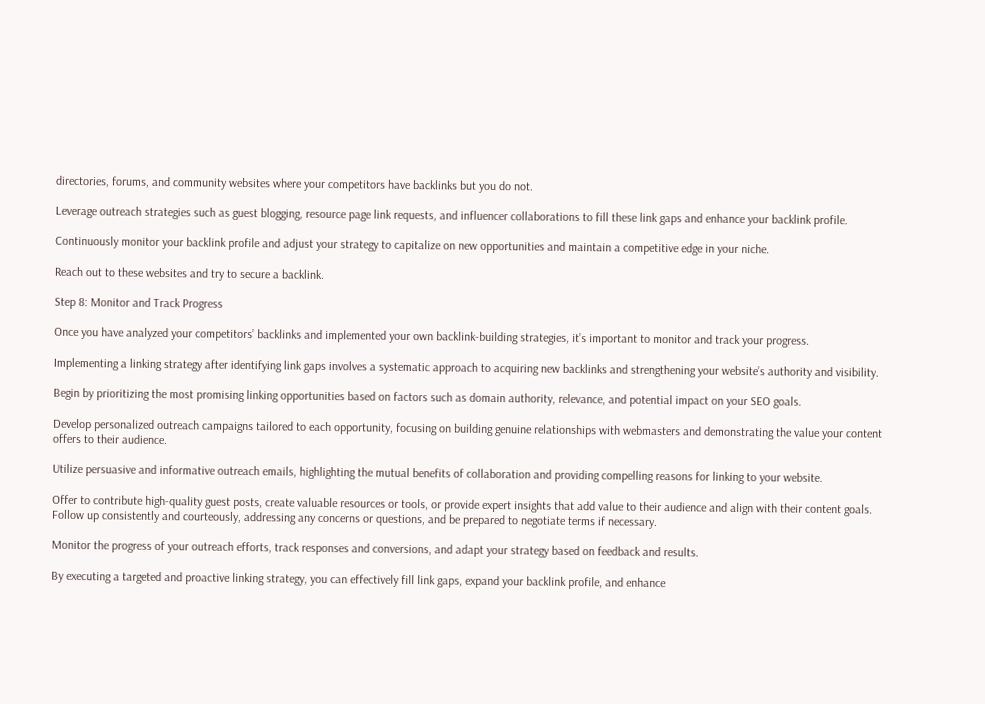directories, forums, and community websites where your competitors have backlinks but you do not.

Leverage outreach strategies such as guest blogging, resource page link requests, and influencer collaborations to fill these link gaps and enhance your backlink profile.

Continuously monitor your backlink profile and adjust your strategy to capitalize on new opportunities and maintain a competitive edge in your niche.

Reach out to these websites and try to secure a backlink.

Step 8: Monitor and Track Progress

Once you have analyzed your competitors’ backlinks and implemented your own backlink-building strategies, it’s important to monitor and track your progress.

Implementing a linking strategy after identifying link gaps involves a systematic approach to acquiring new backlinks and strengthening your website’s authority and visibility.

Begin by prioritizing the most promising linking opportunities based on factors such as domain authority, relevance, and potential impact on your SEO goals.

Develop personalized outreach campaigns tailored to each opportunity, focusing on building genuine relationships with webmasters and demonstrating the value your content offers to their audience.

Utilize persuasive and informative outreach emails, highlighting the mutual benefits of collaboration and providing compelling reasons for linking to your website.

Offer to contribute high-quality guest posts, create valuable resources or tools, or provide expert insights that add value to their audience and align with their content goals. Follow up consistently and courteously, addressing any concerns or questions, and be prepared to negotiate terms if necessary.

Monitor the progress of your outreach efforts, track responses and conversions, and adapt your strategy based on feedback and results.

By executing a targeted and proactive linking strategy, you can effectively fill link gaps, expand your backlink profile, and enhance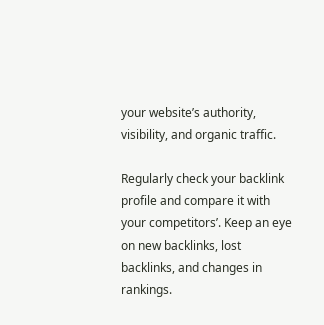your website’s authority, visibility, and organic traffic.

Regularly check your backlink profile and compare it with your competitors’. Keep an eye on new backlinks, lost backlinks, and changes in rankings.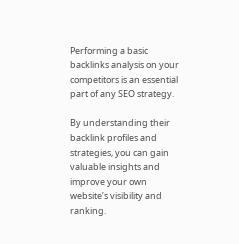Performing a basic backlinks analysis on your competitors is an essential part of any SEO strategy.

By understanding their backlink profiles and strategies, you can gain valuable insights and improve your own website’s visibility and ranking.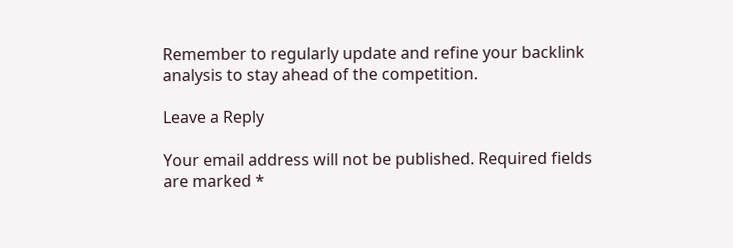Remember to regularly update and refine your backlink analysis to stay ahead of the competition.

Leave a Reply

Your email address will not be published. Required fields are marked *